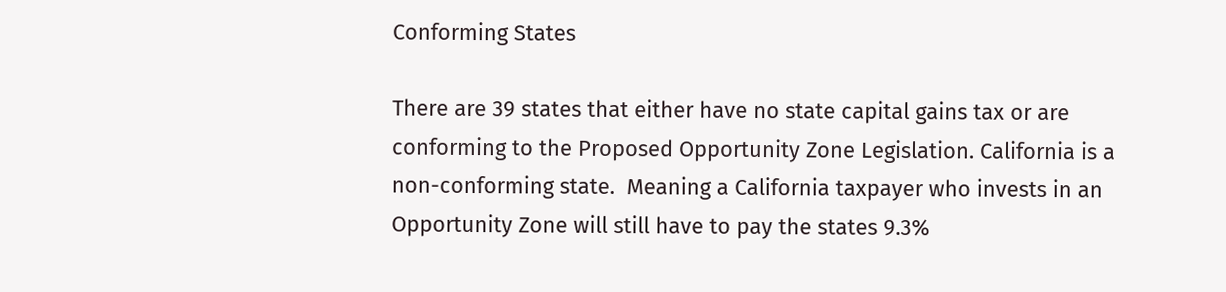Conforming States

There are 39 states that either have no state capital gains tax or are conforming to the Proposed Opportunity Zone Legislation. California is a non-conforming state.  Meaning a California taxpayer who invests in an Opportunity Zone will still have to pay the states 9.3%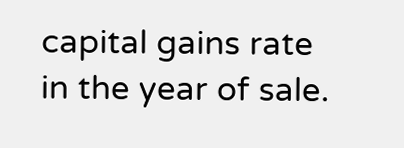capital gains rate in the year of sale.